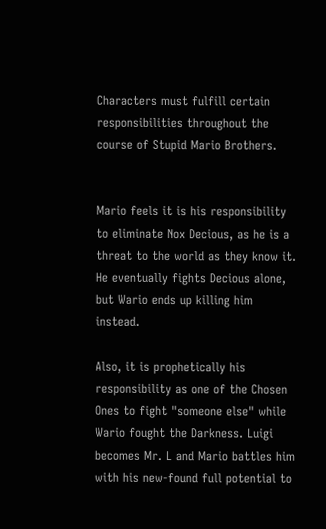Characters must fulfill certain responsibilities throughout the course of Stupid Mario Brothers.


Mario feels it is his responsibility to eliminate Nox Decious, as he is a threat to the world as they know it. He eventually fights Decious alone, but Wario ends up killing him instead.

Also, it is prophetically his responsibility as one of the Chosen Ones to fight "someone else" while Wario fought the Darkness. Luigi becomes Mr. L and Mario battles him with his new-found full potential to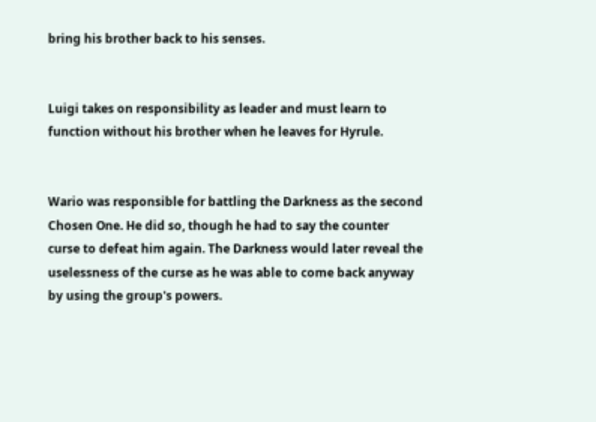bring his brother back to his senses.


Luigi takes on responsibility as leader and must learn to function without his brother when he leaves for Hyrule.


Wario was responsible for battling the Darkness as the second Chosen One. He did so, though he had to say the counter curse to defeat him again. The Darkness would later reveal the uselessness of the curse as he was able to come back anyway by using the group's powers.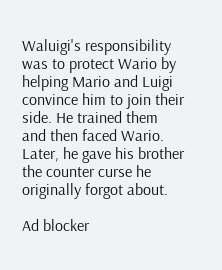Waluigi's responsibility was to protect Wario by helping Mario and Luigi convince him to join their side. He trained them and then faced Wario. Later, he gave his brother the counter curse he originally forgot about.

Ad blocker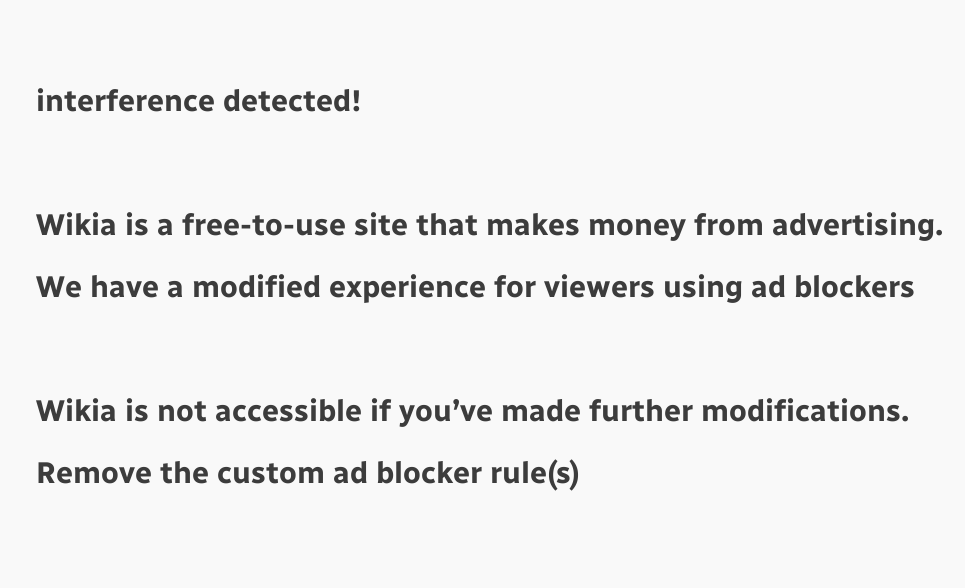interference detected!

Wikia is a free-to-use site that makes money from advertising. We have a modified experience for viewers using ad blockers

Wikia is not accessible if you’ve made further modifications. Remove the custom ad blocker rule(s)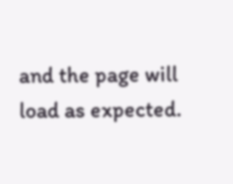and the page will load as expected.